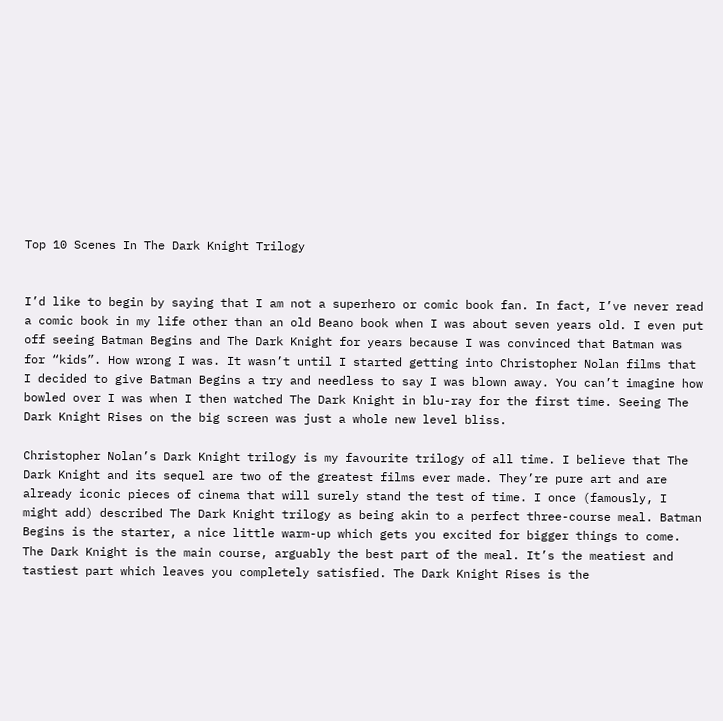Top 10 Scenes In The Dark Knight Trilogy


I’d like to begin by saying that I am not a superhero or comic book fan. In fact, I’ve never read a comic book in my life other than an old Beano book when I was about seven years old. I even put off seeing Batman Begins and The Dark Knight for years because I was convinced that Batman was for “kids”. How wrong I was. It wasn’t until I started getting into Christopher Nolan films that I decided to give Batman Begins a try and needless to say I was blown away. You can’t imagine how bowled over I was when I then watched The Dark Knight in blu-ray for the first time. Seeing The Dark Knight Rises on the big screen was just a whole new level bliss.

Christopher Nolan’s Dark Knight trilogy is my favourite trilogy of all time. I believe that The Dark Knight and its sequel are two of the greatest films ever made. They’re pure art and are already iconic pieces of cinema that will surely stand the test of time. I once (famously, I might add) described The Dark Knight trilogy as being akin to a perfect three-course meal. Batman Begins is the starter, a nice little warm-up which gets you excited for bigger things to come. The Dark Knight is the main course, arguably the best part of the meal. It’s the meatiest and tastiest part which leaves you completely satisfied. The Dark Knight Rises is the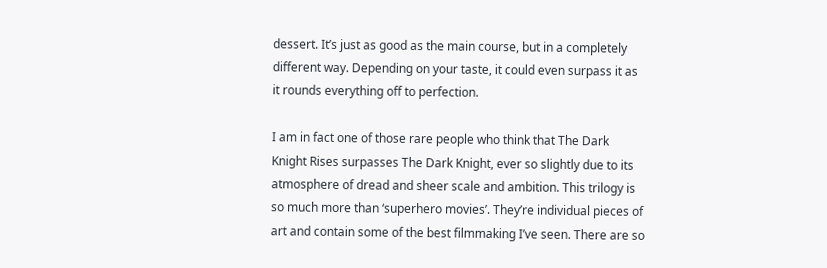dessert. It’s just as good as the main course, but in a completely different way. Depending on your taste, it could even surpass it as it rounds everything off to perfection.

I am in fact one of those rare people who think that The Dark Knight Rises surpasses The Dark Knight, ever so slightly due to its atmosphere of dread and sheer scale and ambition. This trilogy is so much more than ‘superhero movies’. They’re individual pieces of art and contain some of the best filmmaking I’ve seen. There are so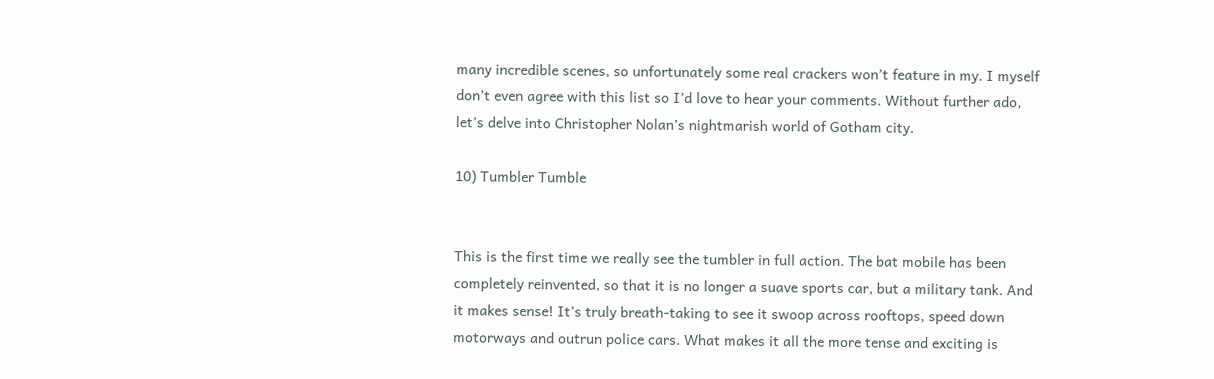many incredible scenes, so unfortunately some real crackers won’t feature in my. I myself don’t even agree with this list so I’d love to hear your comments. Without further ado, let’s delve into Christopher Nolan’s nightmarish world of Gotham city.

10) Tumbler Tumble


This is the first time we really see the tumbler in full action. The bat mobile has been completely reinvented, so that it is no longer a suave sports car, but a military tank. And it makes sense! It’s truly breath-taking to see it swoop across rooftops, speed down motorways and outrun police cars. What makes it all the more tense and exciting is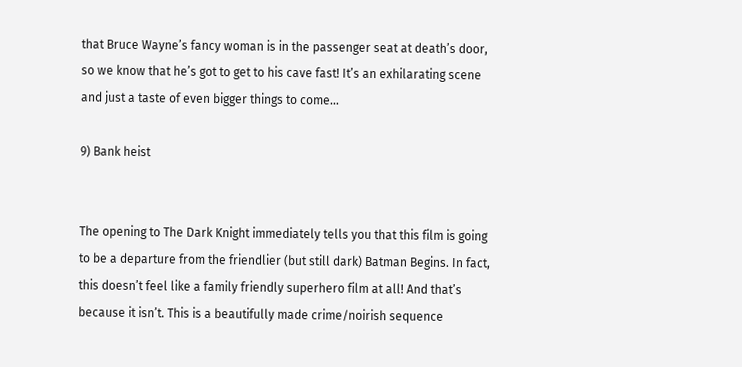that Bruce Wayne’s fancy woman is in the passenger seat at death’s door, so we know that he’s got to get to his cave fast! It’s an exhilarating scene and just a taste of even bigger things to come…

9) Bank heist


The opening to The Dark Knight immediately tells you that this film is going to be a departure from the friendlier (but still dark) Batman Begins. In fact, this doesn’t feel like a family friendly superhero film at all! And that’s because it isn’t. This is a beautifully made crime/noirish sequence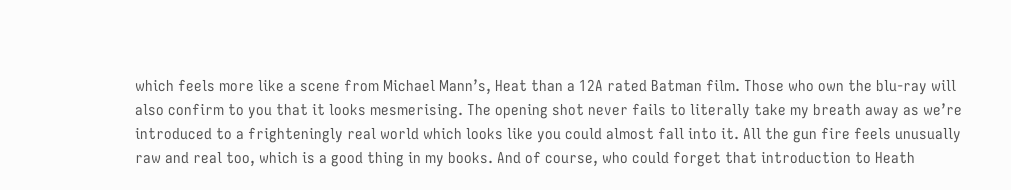which feels more like a scene from Michael Mann’s, Heat than a 12A rated Batman film. Those who own the blu-ray will also confirm to you that it looks mesmerising. The opening shot never fails to literally take my breath away as we’re introduced to a frighteningly real world which looks like you could almost fall into it. All the gun fire feels unusually raw and real too, which is a good thing in my books. And of course, who could forget that introduction to Heath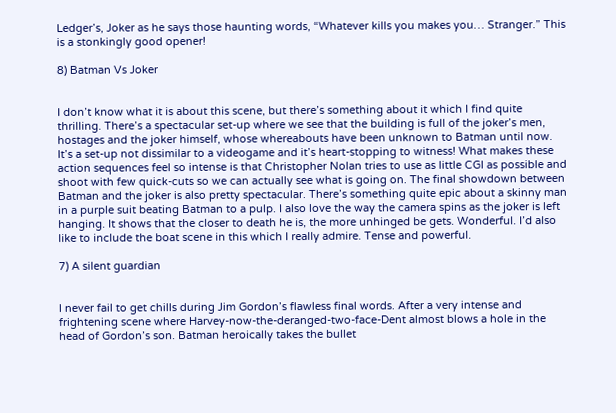Ledger’s, Joker as he says those haunting words, “Whatever kills you makes you… Stranger.” This is a stonkingly good opener!

8) Batman Vs Joker


I don’t know what it is about this scene, but there’s something about it which I find quite thrilling. There’s a spectacular set-up where we see that the building is full of the joker’s men, hostages and the joker himself, whose whereabouts have been unknown to Batman until now. It’s a set-up not dissimilar to a videogame and it’s heart-stopping to witness! What makes these action sequences feel so intense is that Christopher Nolan tries to use as little CGI as possible and shoot with few quick-cuts so we can actually see what is going on. The final showdown between Batman and the joker is also pretty spectacular. There’s something quite epic about a skinny man in a purple suit beating Batman to a pulp. I also love the way the camera spins as the joker is left hanging. It shows that the closer to death he is, the more unhinged be gets. Wonderful. I’d also like to include the boat scene in this which I really admire. Tense and powerful.

7) A silent guardian


I never fail to get chills during Jim Gordon’s flawless final words. After a very intense and frightening scene where Harvey-now-the-deranged-two-face-Dent almost blows a hole in the head of Gordon’s son. Batman heroically takes the bullet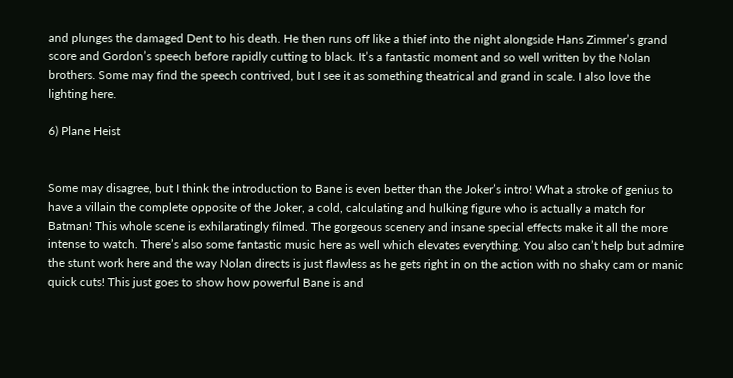and plunges the damaged Dent to his death. He then runs off like a thief into the night alongside Hans Zimmer’s grand score and Gordon’s speech before rapidly cutting to black. It’s a fantastic moment and so well written by the Nolan brothers. Some may find the speech contrived, but I see it as something theatrical and grand in scale. I also love the lighting here.

6) Plane Heist


Some may disagree, but I think the introduction to Bane is even better than the Joker’s intro! What a stroke of genius to have a villain the complete opposite of the Joker, a cold, calculating and hulking figure who is actually a match for Batman! This whole scene is exhilaratingly filmed. The gorgeous scenery and insane special effects make it all the more intense to watch. There’s also some fantastic music here as well which elevates everything. You also can’t help but admire the stunt work here and the way Nolan directs is just flawless as he gets right in on the action with no shaky cam or manic quick cuts! This just goes to show how powerful Bane is and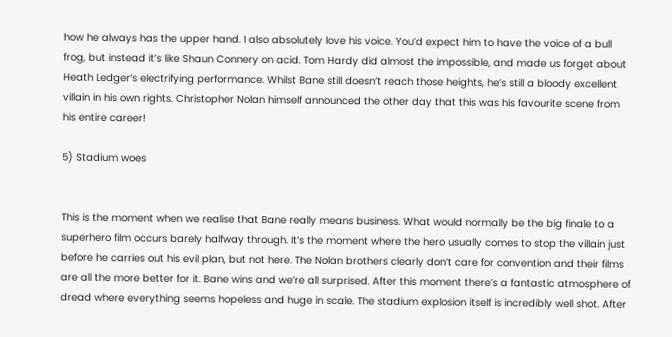how he always has the upper hand. I also absolutely love his voice. You’d expect him to have the voice of a bull frog, but instead it’s like Shaun Connery on acid. Tom Hardy did almost the impossible, and made us forget about Heath Ledger’s electrifying performance. Whilst Bane still doesn’t reach those heights, he’s still a bloody excellent villain in his own rights. Christopher Nolan himself announced the other day that this was his favourite scene from his entire career!

5) Stadium woes


This is the moment when we realise that Bane really means business. What would normally be the big finale to a superhero film occurs barely halfway through. It’s the moment where the hero usually comes to stop the villain just before he carries out his evil plan, but not here. The Nolan brothers clearly don’t care for convention and their films are all the more better for it. Bane wins and we’re all surprised. After this moment there’s a fantastic atmosphere of dread where everything seems hopeless and huge in scale. The stadium explosion itself is incredibly well shot. After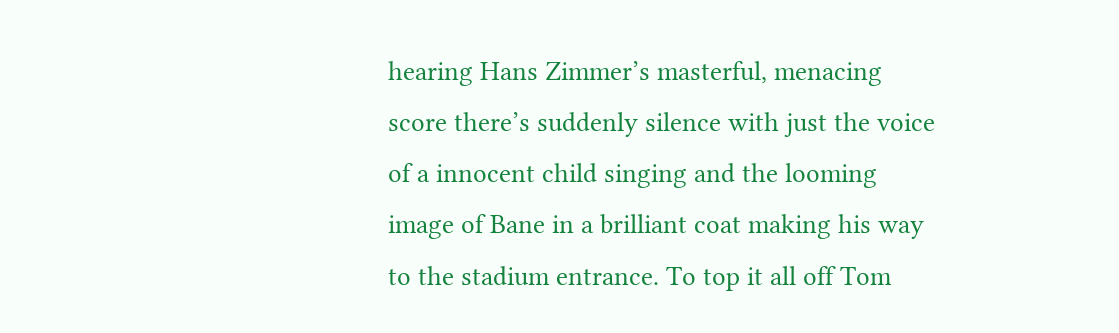hearing Hans Zimmer’s masterful, menacing score there’s suddenly silence with just the voice of a innocent child singing and the looming image of Bane in a brilliant coat making his way to the stadium entrance. To top it all off Tom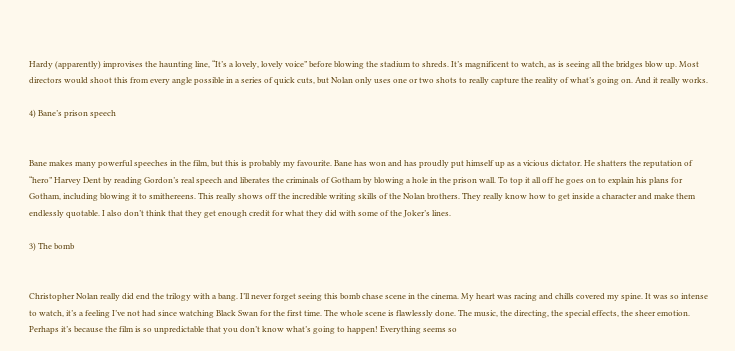Hardy (apparently) improvises the haunting line, “It’s a lovely, lovely voice” before blowing the stadium to shreds. It’s magnificent to watch, as is seeing all the bridges blow up. Most directors would shoot this from every angle possible in a series of quick cuts, but Nolan only uses one or two shots to really capture the reality of what’s going on. And it really works.

4) Bane’s prison speech


Bane makes many powerful speeches in the film, but this is probably my favourite. Bane has won and has proudly put himself up as a vicious dictator. He shatters the reputation of “hero” Harvey Dent by reading Gordon’s real speech and liberates the criminals of Gotham by blowing a hole in the prison wall. To top it all off he goes on to explain his plans for Gotham, including blowing it to smithereens. This really shows off the incredible writing skills of the Nolan brothers. They really know how to get inside a character and make them endlessly quotable. I also don’t think that they get enough credit for what they did with some of the Joker’s lines.

3) The bomb


Christopher Nolan really did end the trilogy with a bang. I’ll never forget seeing this bomb chase scene in the cinema. My heart was racing and chills covered my spine. It was so intense to watch, it’s a feeling I’ve not had since watching Black Swan for the first time. The whole scene is flawlessly done. The music, the directing, the special effects, the sheer emotion. Perhaps it’s because the film is so unpredictable that you don’t know what’s going to happen! Everything seems so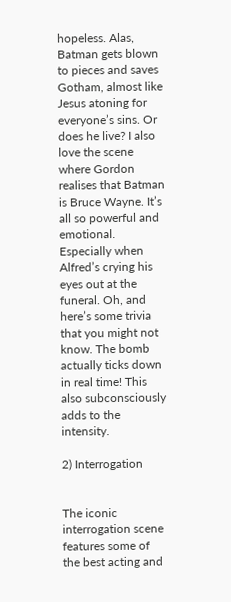hopeless. Alas, Batman gets blown to pieces and saves Gotham, almost like Jesus atoning for everyone’s sins. Or does he live? I also love the scene where Gordon realises that Batman is Bruce Wayne. It’s all so powerful and emotional. Especially when Alfred’s crying his eyes out at the funeral. Oh, and here’s some trivia that you might not know. The bomb actually ticks down in real time! This also subconsciously adds to the intensity.

2) Interrogation


The iconic interrogation scene features some of the best acting and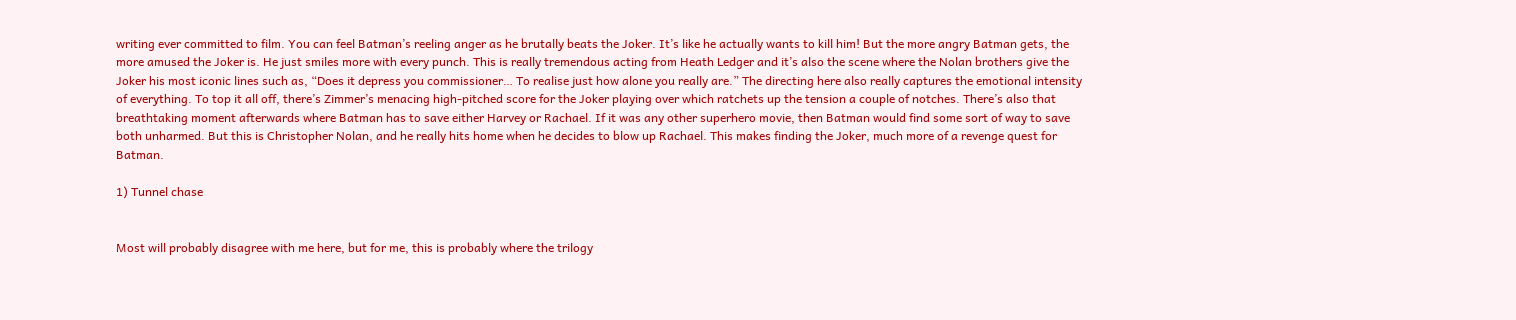writing ever committed to film. You can feel Batman’s reeling anger as he brutally beats the Joker. It’s like he actually wants to kill him! But the more angry Batman gets, the more amused the Joker is. He just smiles more with every punch. This is really tremendous acting from Heath Ledger and it’s also the scene where the Nolan brothers give the Joker his most iconic lines such as, “Does it depress you commissioner… To realise just how alone you really are.” The directing here also really captures the emotional intensity of everything. To top it all off, there’s Zimmer’s menacing high-pitched score for the Joker playing over which ratchets up the tension a couple of notches. There’s also that breathtaking moment afterwards where Batman has to save either Harvey or Rachael. If it was any other superhero movie, then Batman would find some sort of way to save both unharmed. But this is Christopher Nolan, and he really hits home when he decides to blow up Rachael. This makes finding the Joker, much more of a revenge quest for Batman.

1) Tunnel chase


Most will probably disagree with me here, but for me, this is probably where the trilogy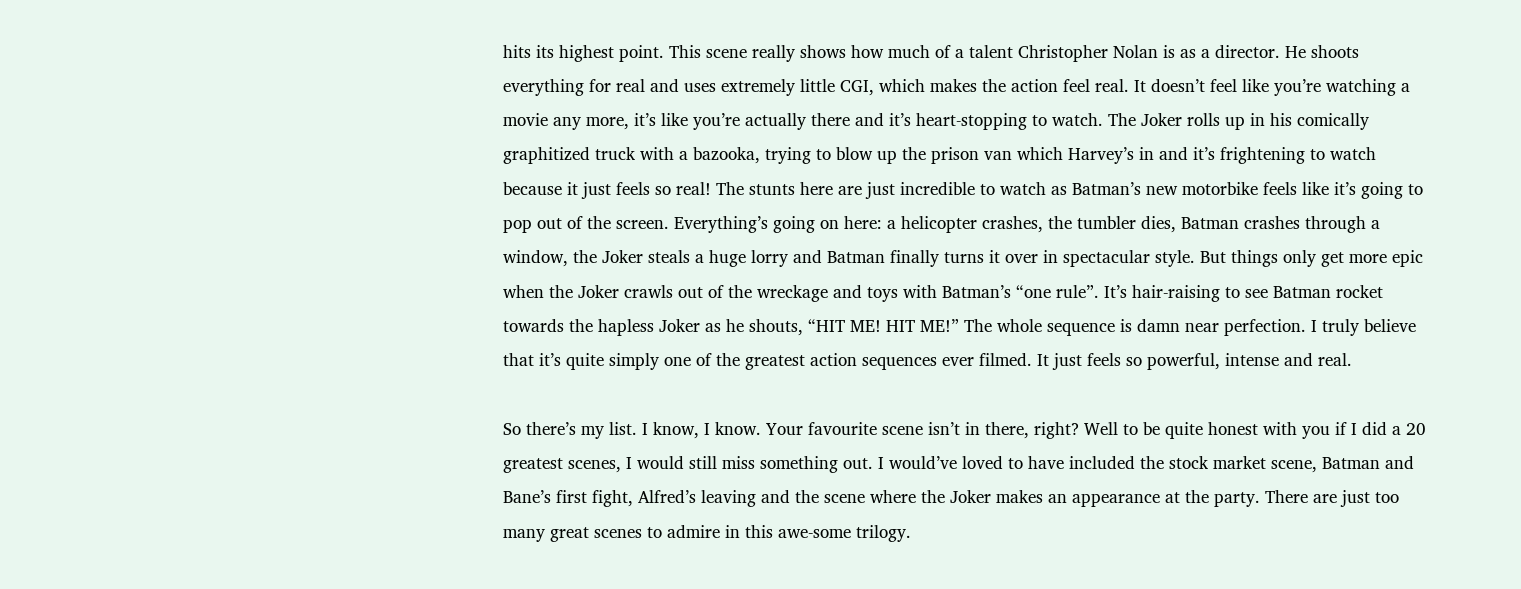hits its highest point. This scene really shows how much of a talent Christopher Nolan is as a director. He shoots everything for real and uses extremely little CGI, which makes the action feel real. It doesn’t feel like you’re watching a movie any more, it’s like you’re actually there and it’s heart-stopping to watch. The Joker rolls up in his comically graphitized truck with a bazooka, trying to blow up the prison van which Harvey’s in and it’s frightening to watch because it just feels so real! The stunts here are just incredible to watch as Batman’s new motorbike feels like it’s going to pop out of the screen. Everything’s going on here: a helicopter crashes, the tumbler dies, Batman crashes through a window, the Joker steals a huge lorry and Batman finally turns it over in spectacular style. But things only get more epic when the Joker crawls out of the wreckage and toys with Batman’s “one rule”. It’s hair-raising to see Batman rocket towards the hapless Joker as he shouts, “HIT ME! HIT ME!” The whole sequence is damn near perfection. I truly believe that it’s quite simply one of the greatest action sequences ever filmed. It just feels so powerful, intense and real.

So there’s my list. I know, I know. Your favourite scene isn’t in there, right? Well to be quite honest with you if I did a 20 greatest scenes, I would still miss something out. I would’ve loved to have included the stock market scene, Batman and Bane’s first fight, Alfred’s leaving and the scene where the Joker makes an appearance at the party. There are just too many great scenes to admire in this awe-some trilogy.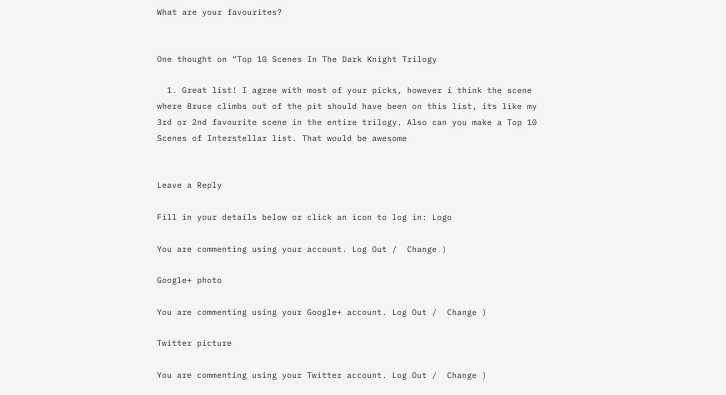What are your favourites?


One thought on “Top 10 Scenes In The Dark Knight Trilogy

  1. Great list! I agree with most of your picks, however i think the scene where Bruce climbs out of the pit should have been on this list, its like my 3rd or 2nd favourite scene in the entire trilogy. Also can you make a Top 10 Scenes of Interstellar list. That would be awesome


Leave a Reply

Fill in your details below or click an icon to log in: Logo

You are commenting using your account. Log Out /  Change )

Google+ photo

You are commenting using your Google+ account. Log Out /  Change )

Twitter picture

You are commenting using your Twitter account. Log Out /  Change )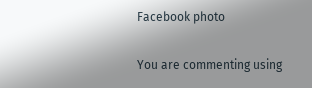Facebook photo

You are commenting using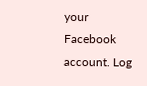your Facebook account. Log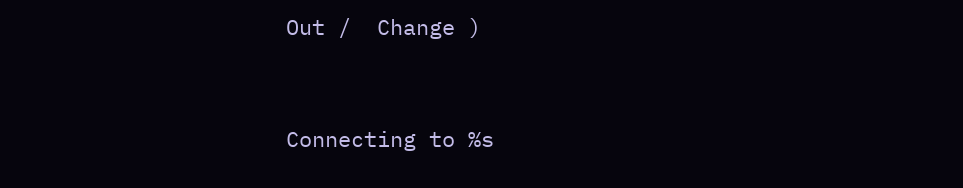Out /  Change )


Connecting to %s